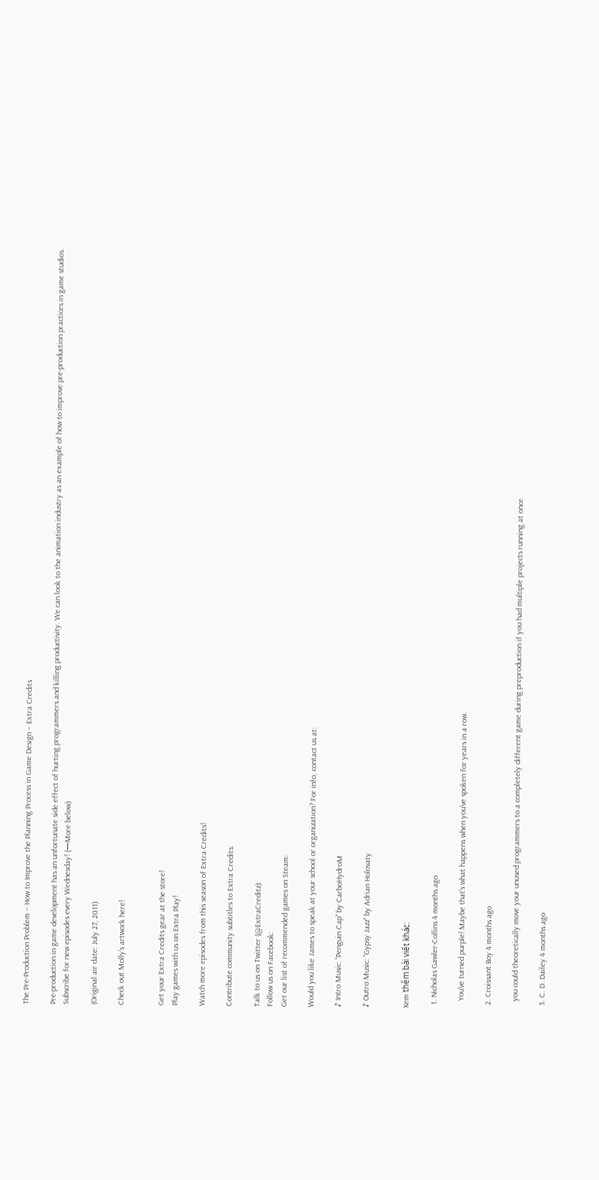The Pre-Production Problem – How to Improve the Planning Process in Game Design – Extra Credits

Pre-production in game development has an unfortunate side effect of hurting programmers and killing productivity. We can look to the animation industry as an example of how to improve pre-production practices in game studios.
Subscribe for new episodes every Wednesday! (—More below)

(Original air date: July 27, 2011)

Check out Molly’s artwork here!


Get your Extra Credits gear at the store!
Play games with us on Extra Play!

Watch more episodes from this season of Extra Credits!

Contribute community subtitles to Extra Credits:

Talk to us on Twitter (@ExtraCreditz):
Follow us on Facebook:
Get our list of recommended games on Steam:

Would you like James to speak at your school or organization? For info, contact us at:

♪ Intro Music: “Penguin Cap” by CarboHydroM

♪ Outro Music: “Gypsy Jazz” by Adrian Holovaty


Xem thêm bài viết khác:

  1. Nicholas Gawler-Collins 4 months ago

    You've turned purple! Maybe that's what happens when you've spoken for years in a row.

  2. Croissant Boy 4 months ago

    you could theoretically move your unused programmers to a completely different game during preproduction if you had multiple projects running at once

  3. C. D. Dailey 4 months ago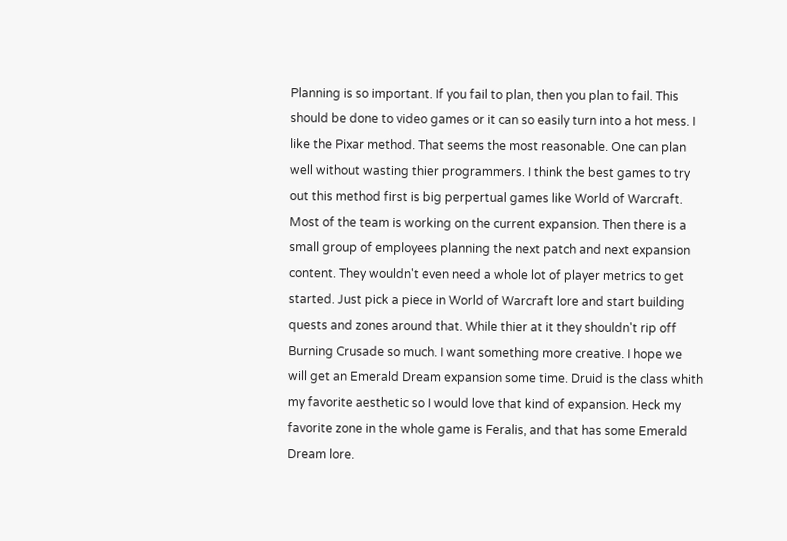Planning is so important. If you fail to plan, then you plan to fail. This should be done to video games or it can so easily turn into a hot mess. I like the Pixar method. That seems the most reasonable. One can plan well without wasting thier programmers. I think the best games to try out this method first is big perpertual games like World of Warcraft. Most of the team is working on the current expansion. Then there is a small group of employees planning the next patch and next expansion content. They wouldn't even need a whole lot of player metrics to get started. Just pick a piece in World of Warcraft lore and start building quests and zones around that. While thier at it they shouldn't rip off Burning Crusade so much. I want something more creative. I hope we will get an Emerald Dream expansion some time. Druid is the class whith my favorite aesthetic so I would love that kind of expansion. Heck my favorite zone in the whole game is Feralis, and that has some Emerald Dream lore.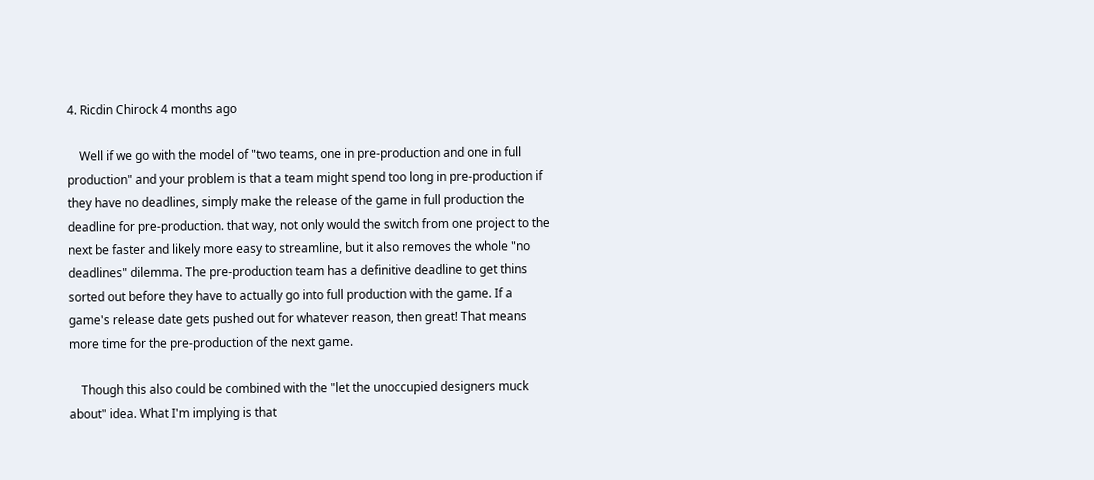4. Ricdin Chirock 4 months ago

    Well if we go with the model of "two teams, one in pre-production and one in full production" and your problem is that a team might spend too long in pre-production if they have no deadlines, simply make the release of the game in full production the deadline for pre-production. that way, not only would the switch from one project to the next be faster and likely more easy to streamline, but it also removes the whole "no deadlines" dilemma. The pre-production team has a definitive deadline to get thins sorted out before they have to actually go into full production with the game. If a game's release date gets pushed out for whatever reason, then great! That means more time for the pre-production of the next game.

    Though this also could be combined with the "let the unoccupied designers muck about" idea. What I'm implying is that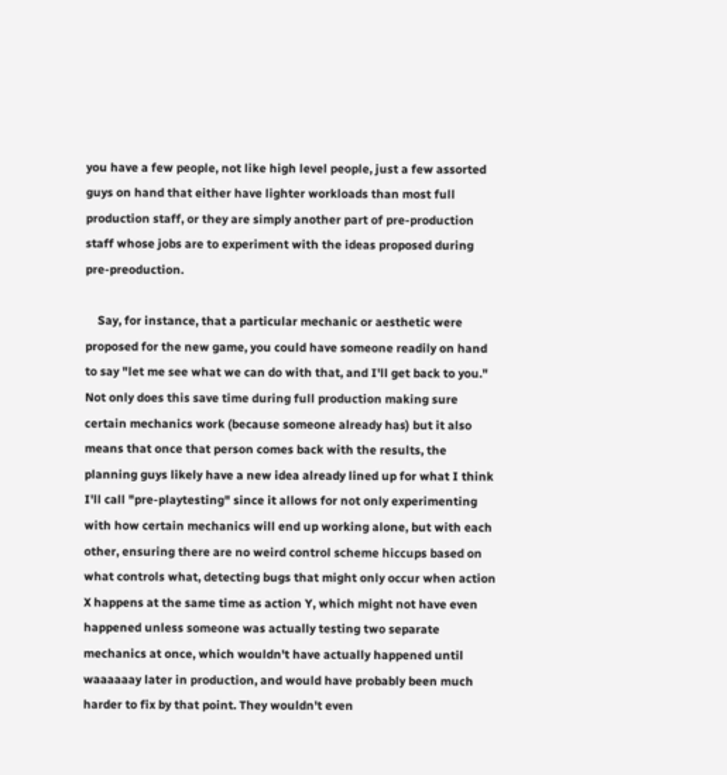you have a few people, not like high level people, just a few assorted guys on hand that either have lighter workloads than most full production staff, or they are simply another part of pre-production staff whose jobs are to experiment with the ideas proposed during pre-preoduction.

    Say, for instance, that a particular mechanic or aesthetic were proposed for the new game, you could have someone readily on hand to say "let me see what we can do with that, and I'll get back to you." Not only does this save time during full production making sure certain mechanics work (because someone already has) but it also means that once that person comes back with the results, the planning guys likely have a new idea already lined up for what I think I'll call "pre-playtesting" since it allows for not only experimenting with how certain mechanics will end up working alone, but with each other, ensuring there are no weird control scheme hiccups based on what controls what, detecting bugs that might only occur when action X happens at the same time as action Y, which might not have even happened unless someone was actually testing two separate mechanics at once, which wouldn't have actually happened until waaaaaay later in production, and would have probably been much harder to fix by that point. They wouldn't even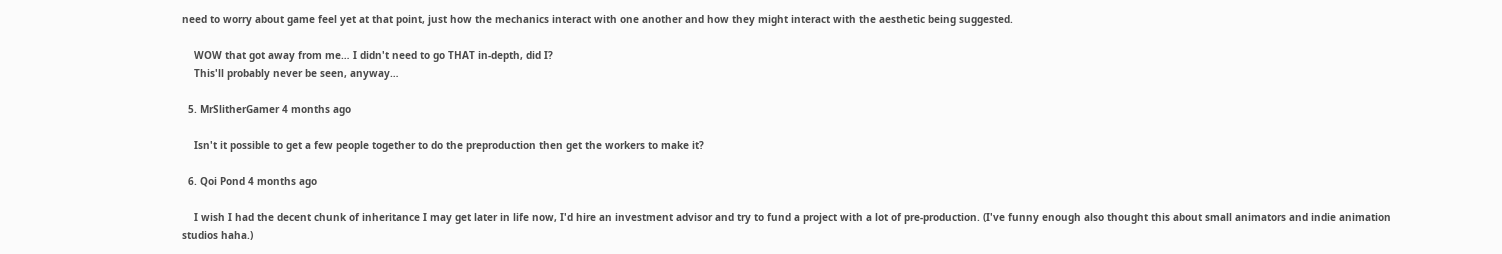need to worry about game feel yet at that point, just how the mechanics interact with one another and how they might interact with the aesthetic being suggested.

    WOW that got away from me… I didn't need to go THAT in-depth, did I?
    This'll probably never be seen, anyway…

  5. MrSlitherGamer 4 months ago

    Isn't it possible to get a few people together to do the preproduction then get the workers to make it?

  6. Qoi Pond 4 months ago

    I wish I had the decent chunk of inheritance I may get later in life now, I'd hire an investment advisor and try to fund a project with a lot of pre-production. (I've funny enough also thought this about small animators and indie animation studios haha.)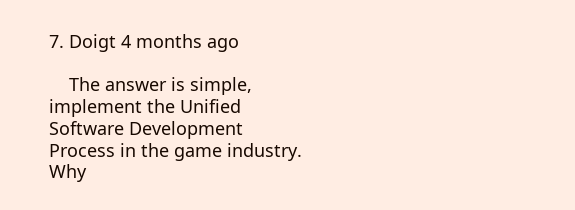7. Doigt 4 months ago

    The answer is simple, implement the Unified Software Development Process in the game industry. Why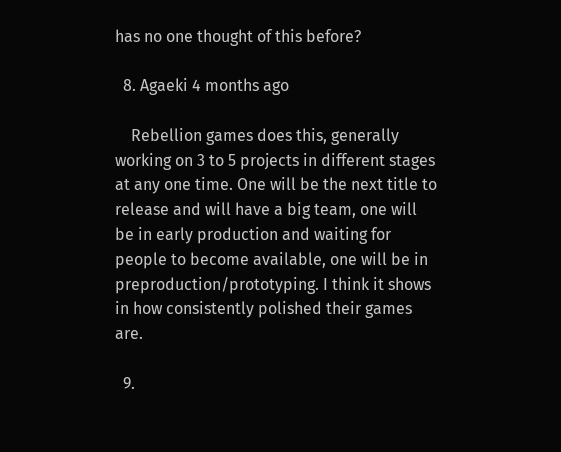has no one thought of this before?

  8. Agaeki 4 months ago

    Rebellion games does this, generally working on 3 to 5 projects in different stages at any one time. One will be the next title to release and will have a big team, one will be in early production and waiting for people to become available, one will be in preproduction/prototyping. I think it shows in how consistently polished their games are.

  9.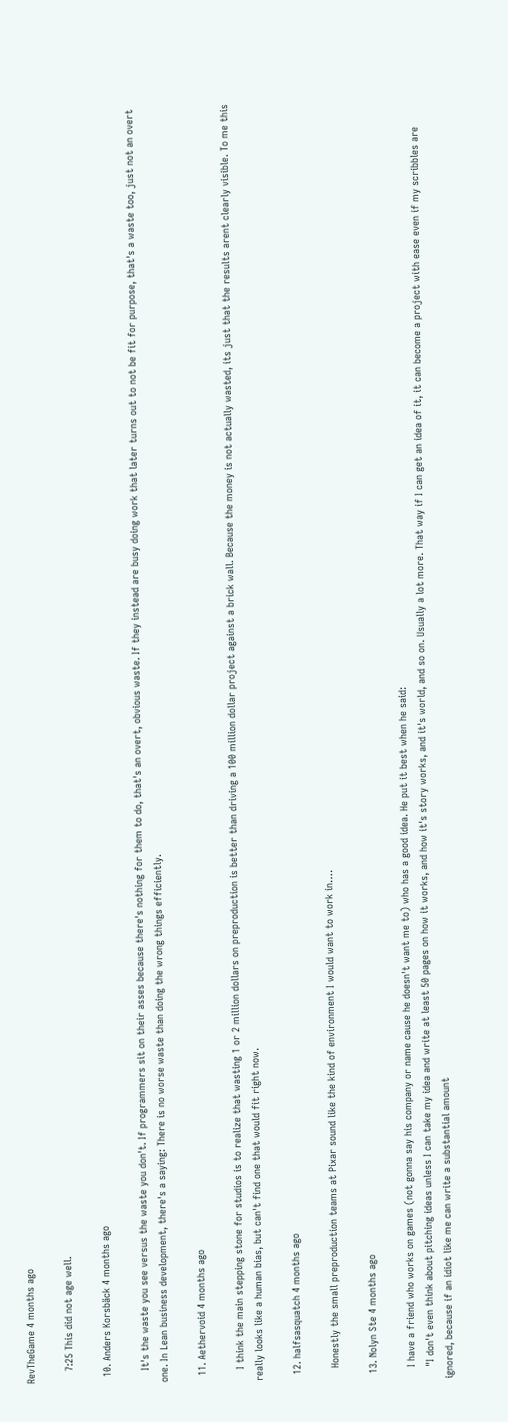RevTheGame 4 months ago

    7:25 This did not age well.

  10. Anders Korsbäck 4 months ago

    It's the waste you see versus the waste you don't. If programmers sit on their asses because there's nothing for them to do, that's an overt, obvious waste. If they instead are busy doing work that later turns out to not be fit for purpose, that's a waste too, just not an overt one. In Lean business development, there's a saying: There is no worse waste than doing the wrong things efficiently.

  11. Aethervoid 4 months ago

    I think the main stepping stone for studios is to realize that wasting 1 or 2 million dollars on preproduction is better than driving a 100 million dollar project against a brick wall. Because the money is not actually wasted, its just that the results arent clearly visible. To me this really looks like a human bias, but can't find one that would fit right now.

  12. halfsasquatch 4 months ago

    Honestly the small preproduction teams at Pixar sound like the kind of environment I would want to work in….

  13. Nolyn Ste 4 months ago

    I have a friend who works on games (not gonna say his company or name cause he doesn't want me to) who has a good idea. He put it best when he said:
    "I don't even think about pitching ideas unless I can take my idea and write at least 50 pages on how it works, and how it's story works, and it's world, and so on. Usually a lot more. That way if I can get an idea of it, it can become a project with ease even if my scribbles are ignored, because if an idiot like me can write a substantial amount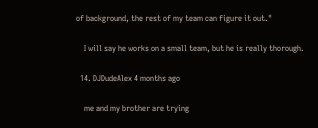of background, the rest of my team can figure it out."

    I will say he works on a small team, but he is really thorough.

  14. DJDudeAlex 4 months ago

    me and my brother are trying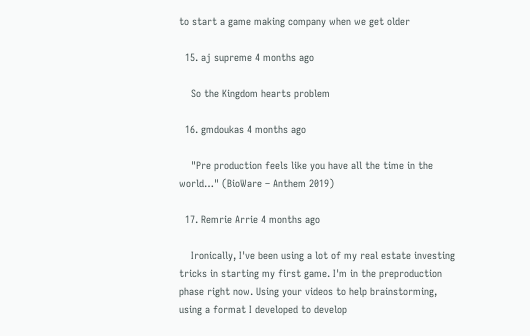to start a game making company when we get older

  15. aj supreme 4 months ago

    So the Kingdom hearts problem

  16. gmdoukas 4 months ago

    "Pre production feels like you have all the time in the world…" (BioWare – Anthem 2019)

  17. Remrie Arrie 4 months ago

    Ironically, I've been using a lot of my real estate investing tricks in starting my first game. I'm in the preproduction phase right now. Using your videos to help brainstorming, using a format I developed to develop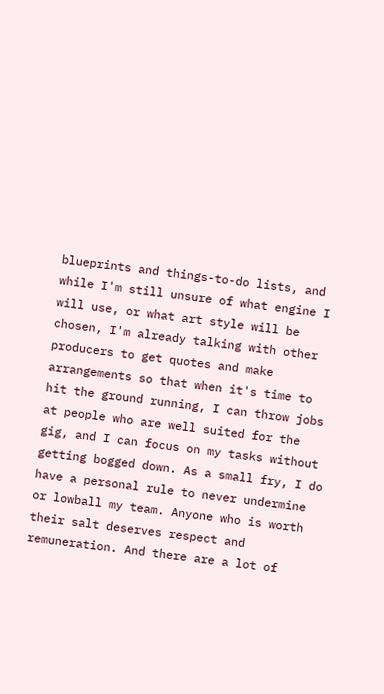blueprints and things-to-do lists, and while I'm still unsure of what engine I will use, or what art style will be chosen, I'm already talking with other producers to get quotes and make arrangements so that when it's time to hit the ground running, I can throw jobs at people who are well suited for the gig, and I can focus on my tasks without getting bogged down. As a small fry, I do have a personal rule to never undermine or lowball my team. Anyone who is worth their salt deserves respect and remuneration. And there are a lot of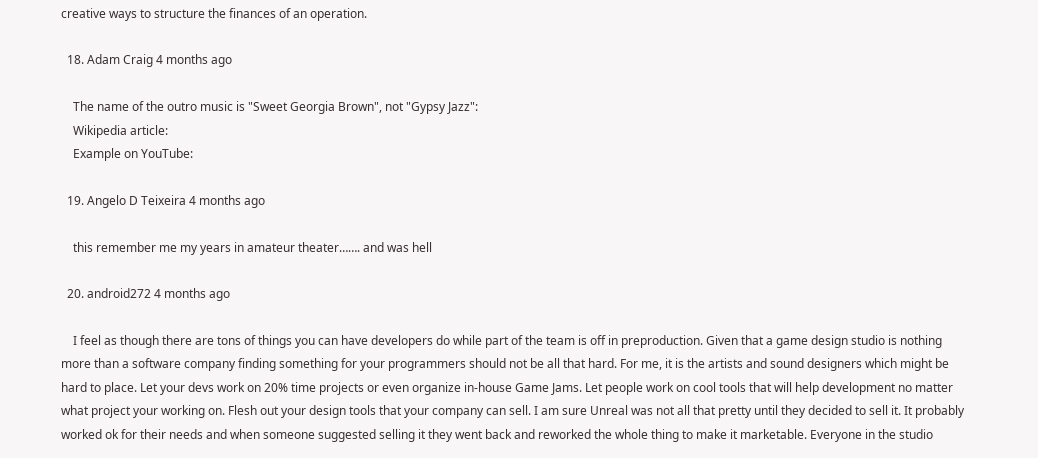creative ways to structure the finances of an operation.

  18. Adam Craig 4 months ago

    The name of the outro music is "Sweet Georgia Brown", not "Gypsy Jazz":
    Wikipedia article:
    Example on YouTube:

  19. Angelo D Teixeira 4 months ago

    this remember me my years in amateur theater……. and was hell

  20. android272 4 months ago

    I feel as though there are tons of things you can have developers do while part of the team is off in preproduction. Given that a game design studio is nothing more than a software company finding something for your programmers should not be all that hard. For me, it is the artists and sound designers which might be hard to place. Let your devs work on 20% time projects or even organize in-house Game Jams. Let people work on cool tools that will help development no matter what project your working on. Flesh out your design tools that your company can sell. I am sure Unreal was not all that pretty until they decided to sell it. It probably worked ok for their needs and when someone suggested selling it they went back and reworked the whole thing to make it marketable. Everyone in the studio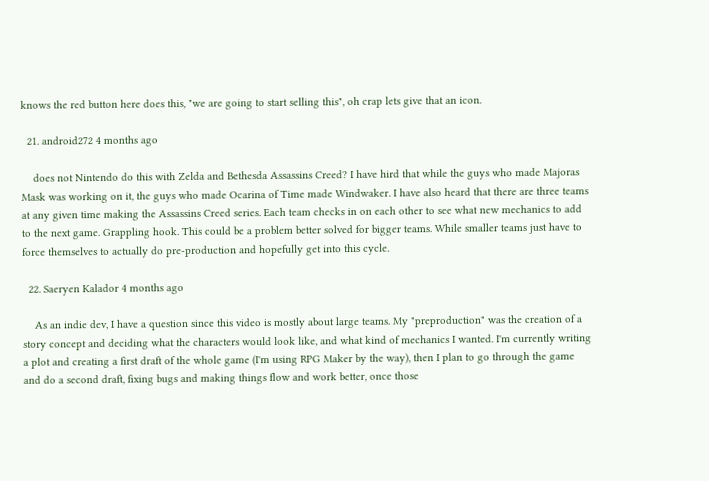knows the red button here does this, "we are going to start selling this", oh crap lets give that an icon.

  21. android272 4 months ago

    does not Nintendo do this with Zelda and Bethesda Assassins Creed? I have hird that while the guys who made Majoras Mask was working on it, the guys who made Ocarina of Time made Windwaker. I have also heard that there are three teams at any given time making the Assassins Creed series. Each team checks in on each other to see what new mechanics to add to the next game. Grappling hook. This could be a problem better solved for bigger teams. While smaller teams just have to force themselves to actually do pre-production and hopefully get into this cycle.

  22. Saeryen Kalador 4 months ago

    As an indie dev, I have a question since this video is mostly about large teams. My "preproduction" was the creation of a story concept and deciding what the characters would look like, and what kind of mechanics I wanted. I'm currently writing a plot and creating a first draft of the whole game (I'm using RPG Maker by the way), then I plan to go through the game and do a second draft, fixing bugs and making things flow and work better, once those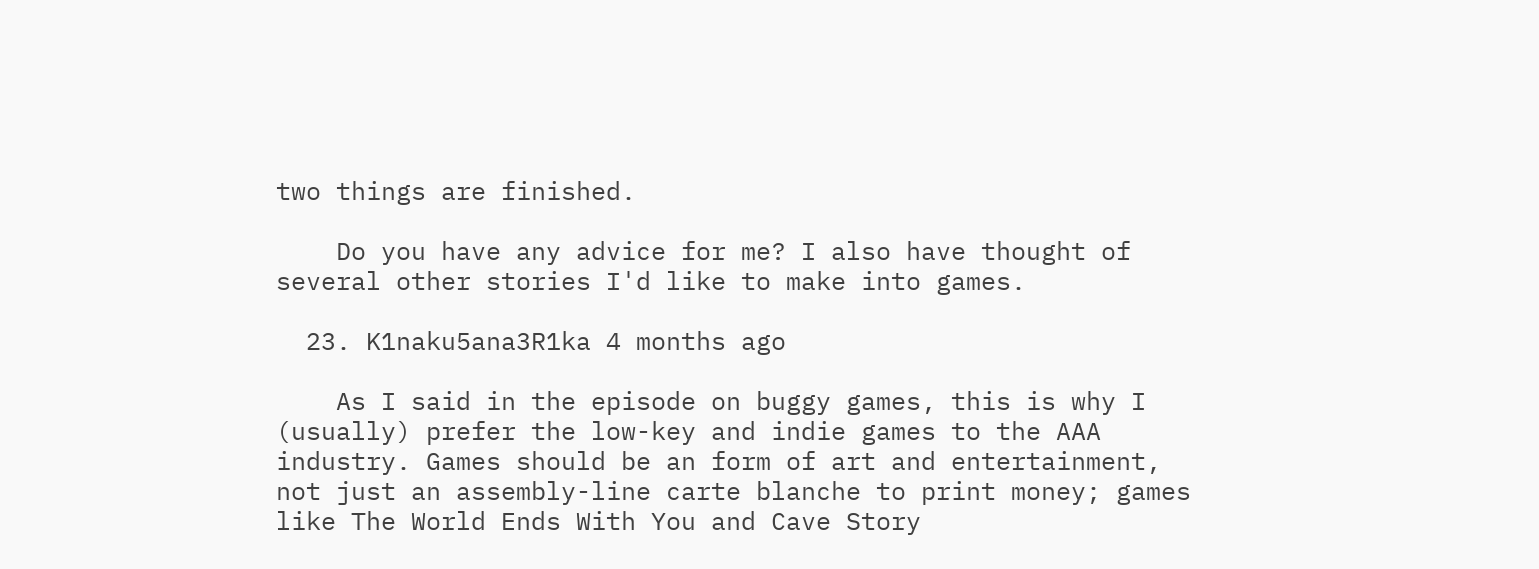two things are finished.

    Do you have any advice for me? I also have thought of several other stories I'd like to make into games.

  23. K1naku5ana3R1ka 4 months ago

    As I said in the episode on buggy games, this is why I (usually) prefer the low-key and indie games to the AAA industry. Games should be an form of art and entertainment, not just an assembly-line carte blanche to print money; games like The World Ends With You and Cave Story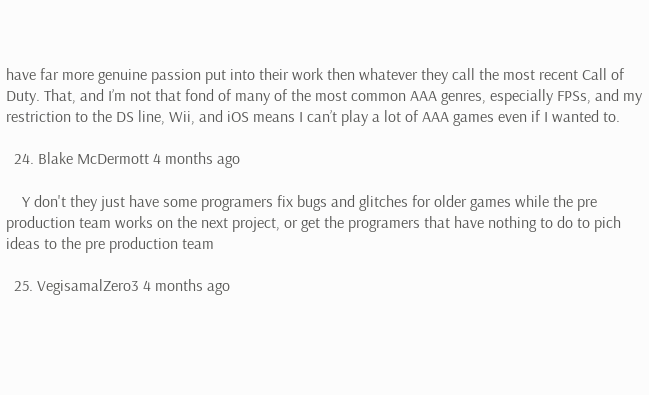have far more genuine passion put into their work then whatever they call the most recent Call of Duty. That, and I’m not that fond of many of the most common AAA genres, especially FPSs, and my restriction to the DS line, Wii, and iOS means I can’t play a lot of AAA games even if I wanted to.

  24. Blake McDermott 4 months ago

    Y don't they just have some programers fix bugs and glitches for older games while the pre production team works on the next project, or get the programers that have nothing to do to pich ideas to the pre production team

  25. VegisamalZero3 4 months ago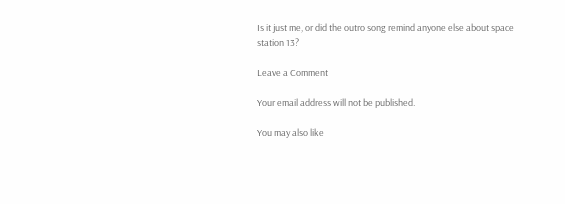Is it just me, or did the outro song remind anyone else about space station 13?

Leave a Comment

Your email address will not be published.

You may also like